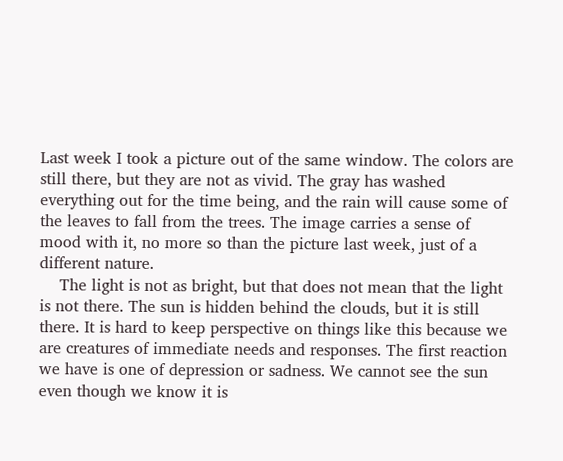Last week I took a picture out of the same window. The colors are still there, but they are not as vivid. The gray has washed everything out for the time being, and the rain will cause some of the leaves to fall from the trees. The image carries a sense of mood with it, no more so than the picture last week, just of a different nature.
    The light is not as bright, but that does not mean that the light is not there. The sun is hidden behind the clouds, but it is still there. It is hard to keep perspective on things like this because we are creatures of immediate needs and responses. The first reaction we have is one of depression or sadness. We cannot see the sun even though we know it is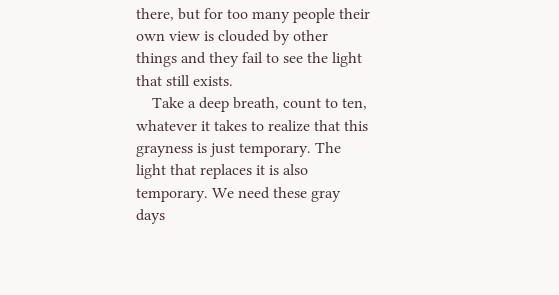there, but for too many people their own view is clouded by other things and they fail to see the light that still exists.
    Take a deep breath, count to ten, whatever it takes to realize that this grayness is just temporary. The light that replaces it is also temporary. We need these gray days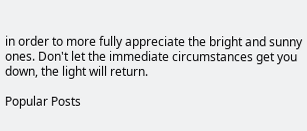in order to more fully appreciate the bright and sunny ones. Don't let the immediate circumstances get you down, the light will return.

Popular Posts